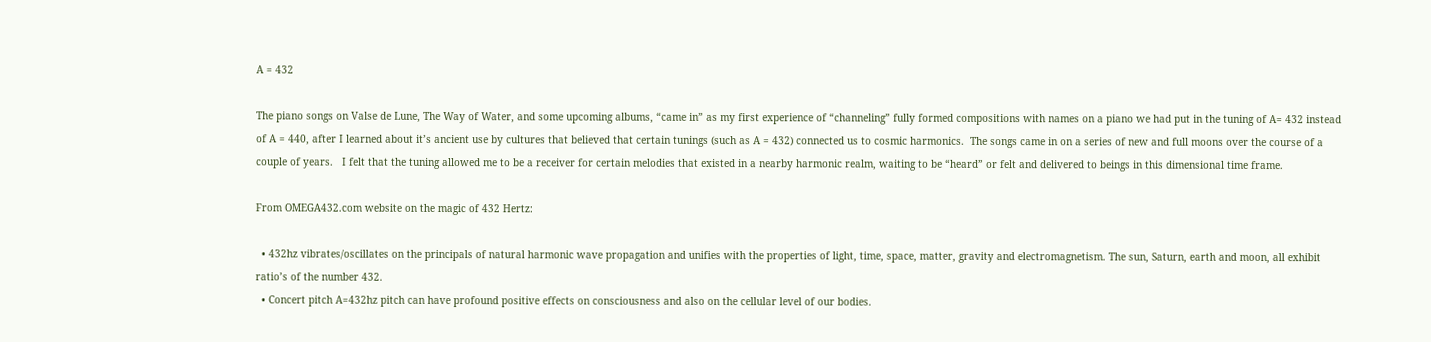A = 432

The piano songs on Valse de Lune, The Way of Water, and some upcoming albums, “came in” as my first experience of “channeling” fully formed compositions with names on a piano we had put in the tuning of A= 432 instead of A = 440, after I learned about it’s ancient use by cultures that believed that certain tunings (such as A = 432) connected us to cosmic harmonics.  The songs came in on a series of new and full moons over the course of a couple of years.   I felt that the tuning allowed me to be a receiver for certain melodies that existed in a nearby harmonic realm, waiting to be “heard” or felt and delivered to beings in this dimensional time frame.

From OMEGA432.com website on the magic of 432 Hertz:

  • 432hz vibrates/oscillates on the principals of natural harmonic wave propagation and unifies with the properties of light, time, space, matter, gravity and electromagnetism. The sun, Saturn, earth and moon, all exhibit ratio’s of the number 432.
  • Concert pitch A=432hz pitch can have profound positive effects on consciousness and also on the cellular level of our bodies.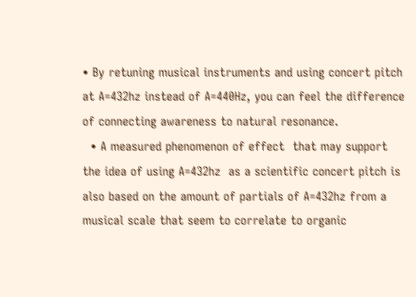• By retuning musical instruments and using concert pitch at A=432hz instead of A=440Hz, you can feel the difference of connecting awareness to natural resonance.
  • A measured phenomenon of effect  that may support the idea of using A=432hz  as a scientific concert pitch is also based on the amount of partials of A=432hz from a musical scale that seem to correlate to organic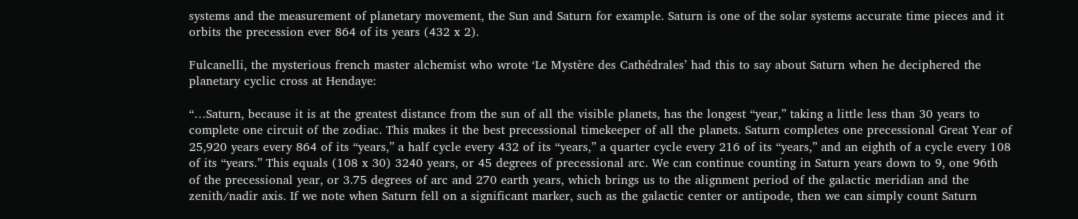systems and the measurement of planetary movement, the Sun and Saturn for example. Saturn is one of the solar systems accurate time pieces and it orbits the precession ever 864 of its years (432 x 2).

Fulcanelli, the mysterious french master alchemist who wrote ‘Le Mystère des Cathédrales’ had this to say about Saturn when he deciphered the planetary cyclic cross at Hendaye:

“…Saturn, because it is at the greatest distance from the sun of all the visible planets, has the longest “year,” taking a little less than 30 years to complete one circuit of the zodiac. This makes it the best precessional timekeeper of all the planets. Saturn completes one precessional Great Year of 25,920 years every 864 of its “years,” a half cycle every 432 of its “years,” a quarter cycle every 216 of its “years,” and an eighth of a cycle every 108 of its “years.” This equals (108 x 30) 3240 years, or 45 degrees of precessional arc. We can continue counting in Saturn years down to 9, one 96th of the precessional year, or 3.75 degrees of arc and 270 earth years, which brings us to the alignment period of the galactic meridian and the zenith/nadir axis. If we note when Saturn fell on a significant marker, such as the galactic center or antipode, then we can simply count Saturn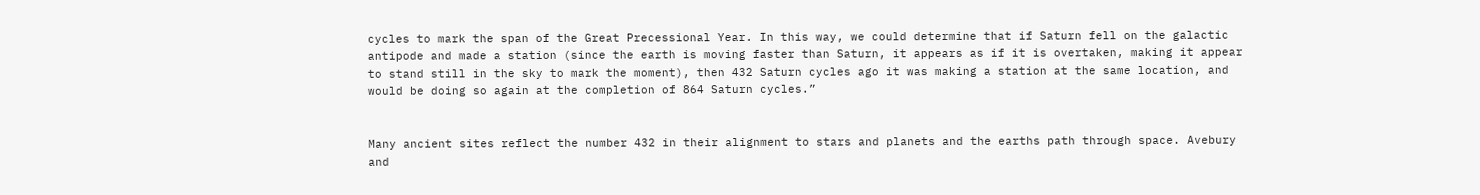cycles to mark the span of the Great Precessional Year. In this way, we could determine that if Saturn fell on the galactic antipode and made a station (since the earth is moving faster than Saturn, it appears as if it is overtaken, making it appear to stand still in the sky to mark the moment), then 432 Saturn cycles ago it was making a station at the same location, and would be doing so again at the completion of 864 Saturn cycles.”


Many ancient sites reflect the number 432 in their alignment to stars and planets and the earths path through space. Avebury and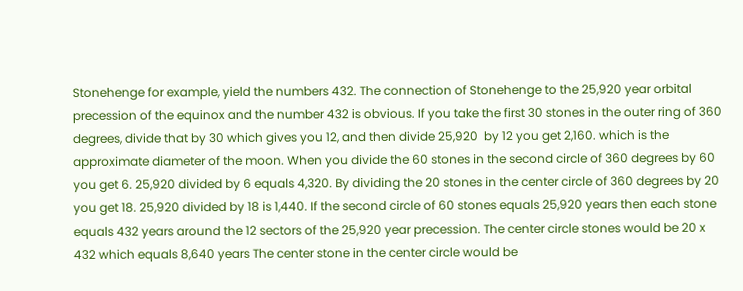Stonehenge for example, yield the numbers 432. The connection of Stonehenge to the 25,920 year orbital precession of the equinox and the number 432 is obvious. If you take the first 30 stones in the outer ring of 360 degrees, divide that by 30 which gives you 12, and then divide 25,920  by 12 you get 2,160. which is the approximate diameter of the moon. When you divide the 60 stones in the second circle of 360 degrees by 60 you get 6. 25,920 divided by 6 equals 4,320. By dividing the 20 stones in the center circle of 360 degrees by 20 you get 18. 25,920 divided by 18 is 1,440. If the second circle of 60 stones equals 25,920 years then each stone equals 432 years around the 12 sectors of the 25,920 year precession. The center circle stones would be 20 x 432 which equals 8,640 years The center stone in the center circle would be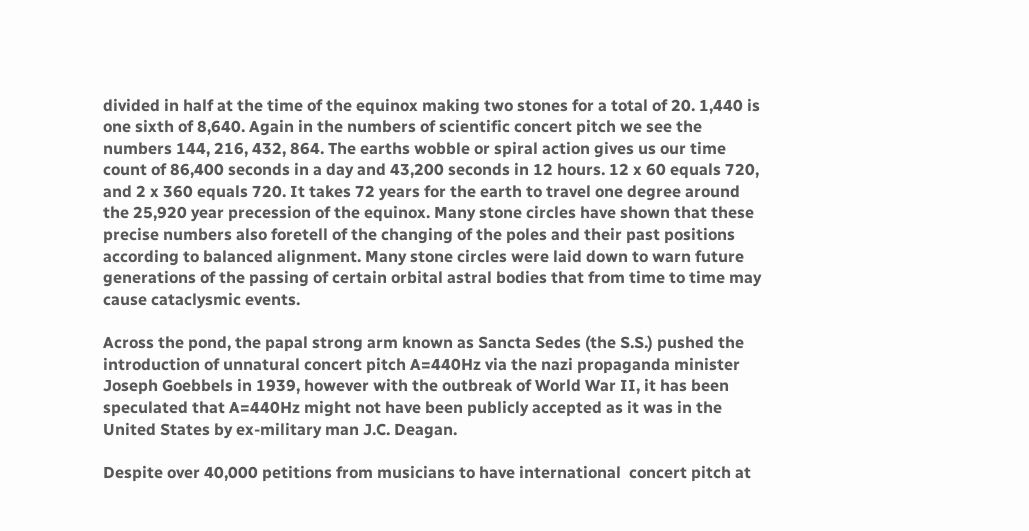divided in half at the time of the equinox making two stones for a total of 20. 1,440 is one sixth of 8,640. Again in the numbers of scientific concert pitch we see the numbers 144, 216, 432, 864. The earths wobble or spiral action gives us our time count of 86,400 seconds in a day and 43,200 seconds in 12 hours. 12 x 60 equals 720, and 2 x 360 equals 720. It takes 72 years for the earth to travel one degree around the 25,920 year precession of the equinox. Many stone circles have shown that these precise numbers also foretell of the changing of the poles and their past positions according to balanced alignment. Many stone circles were laid down to warn future generations of the passing of certain orbital astral bodies that from time to time may cause cataclysmic events.

Across the pond, the papal strong arm known as Sancta Sedes (the S.S.) pushed the introduction of unnatural concert pitch A=440Hz via the nazi propaganda minister Joseph Goebbels in 1939, however with the outbreak of World War II, it has been speculated that A=440Hz might not have been publicly accepted as it was in the United States by ex-military man J.C. Deagan.

Despite over 40,000 petitions from musicians to have international  concert pitch at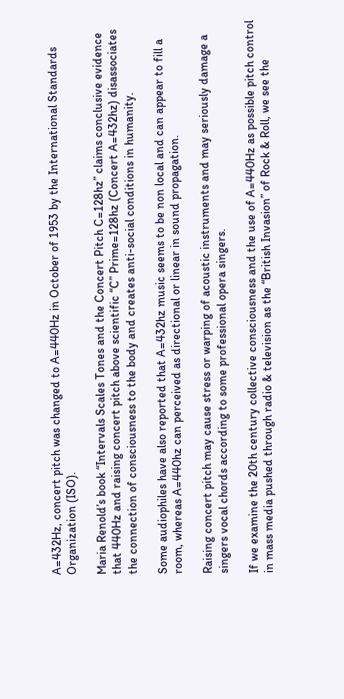A=432Hz, concert pitch was changed to A=440Hz in October of 1953 by the International Standards Organization (ISO).

Maria Renold’s book “Intervals Scales Tones and the Concert Pitch C=128hz” claims conclusive evidence that 440Hz and raising concert pitch above scientific “C” Prime=128hz (Concert A=432hz) disassociates the connection of consciousness to the body and creates anti-social conditions in humanity.

Some audiophiles have also reported that A=432hz music seems to be non local and can appear to fill a room, whereas A=440hz can perceived as directional or linear in sound propagation.

Raising concert pitch may cause stress or warping of acoustic instruments and may seriously damage a singers vocal chords according to some professional opera singers.

If we examine the 20th century collective consciousness and the use of A=440Hz as possible pitch control in mass media pushed through radio & television as the “British Invasion” of Rock & Roll, we see the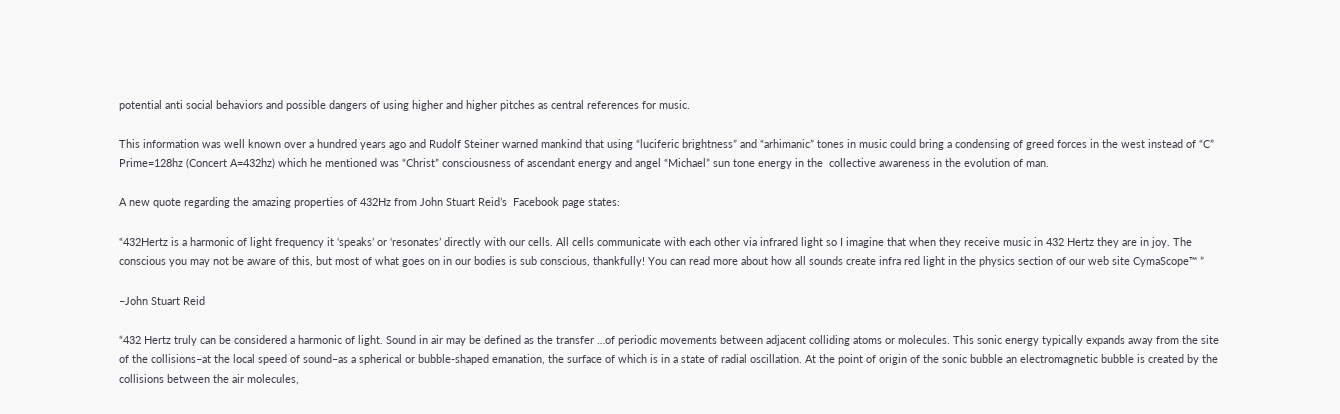potential anti social behaviors and possible dangers of using higher and higher pitches as central references for music.

This information was well known over a hundred years ago and Rudolf Steiner warned mankind that using “luciferic brightness” and “arhimanic” tones in music could bring a condensing of greed forces in the west instead of “C” Prime=128hz (Concert A=432hz) which he mentioned was “Christ” consciousness of ascendant energy and angel “Michael” sun tone energy in the  collective awareness in the evolution of man.

A new quote regarding the amazing properties of 432Hz from John Stuart Reid’s  Facebook page states:

“432Hertz is a harmonic of light frequency it ‘speaks’ or ‘resonates’ directly with our cells. All cells communicate with each other via infrared light so I imagine that when they receive music in 432 Hertz they are in joy. The conscious you may not be aware of this, but most of what goes on in our bodies is sub conscious, thankfully! You can read more about how all sounds create infra red light in the physics section of our web site CymaScope™ ”

–John Stuart Reid

“432 Hertz truly can be considered a harmonic of light. Sound in air may be defined as the transfer …of periodic movements between adjacent colliding atoms or molecules. This sonic energy typically expands away from the site of the collisions–at the local speed of sound–as a spherical or bubble-shaped emanation, the surface of which is in a state of radial oscillation. At the point of origin of the sonic bubble an electromagnetic bubble is created by the collisions between the air molecules,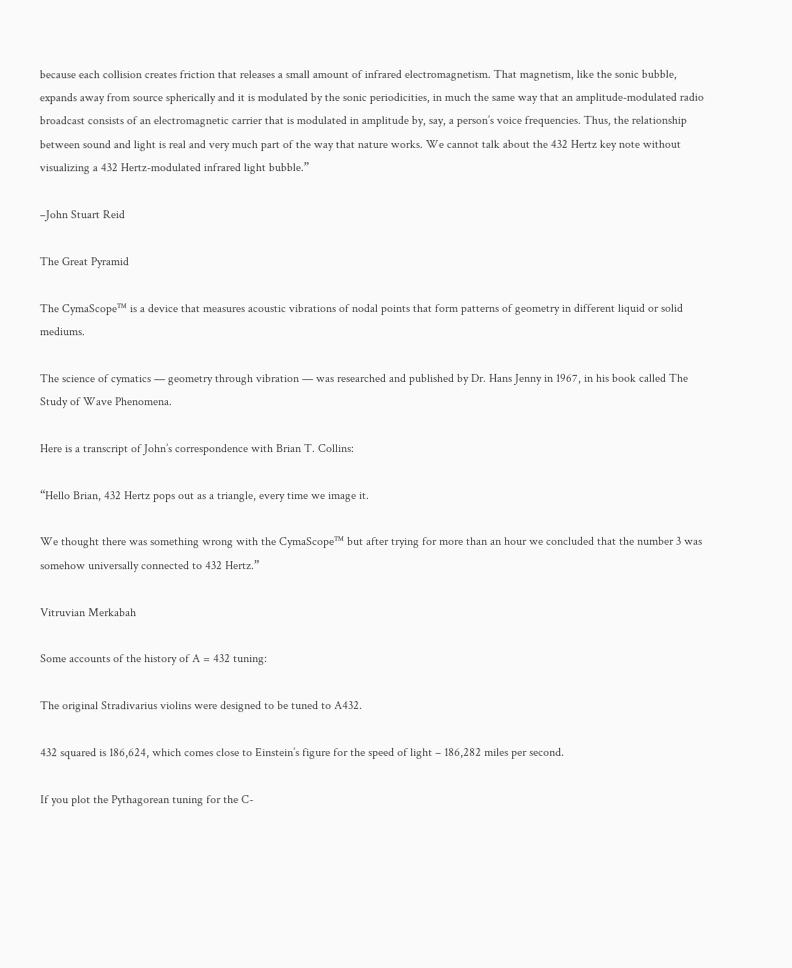because each collision creates friction that releases a small amount of infrared electromagnetism. That magnetism, like the sonic bubble, expands away from source spherically and it is modulated by the sonic periodicities, in much the same way that an amplitude-modulated radio broadcast consists of an electromagnetic carrier that is modulated in amplitude by, say, a person’s voice frequencies. Thus, the relationship between sound and light is real and very much part of the way that nature works. We cannot talk about the 432 Hertz key note without visualizing a 432 Hertz-modulated infrared light bubble.”

–John Stuart Reid

The Great Pyramid

The CymaScope™ is a device that measures acoustic vibrations of nodal points that form patterns of geometry in different liquid or solid mediums.

The science of cymatics — geometry through vibration — was researched and published by Dr. Hans Jenny in 1967, in his book called The Study of Wave Phenomena.

Here is a transcript of John’s correspondence with Brian T. Collins:

“Hello Brian, 432 Hertz pops out as a triangle, every time we image it.

We thought there was something wrong with the CymaScope™ but after trying for more than an hour we concluded that the number 3 was somehow universally connected to 432 Hertz.”

Vitruvian Merkabah

Some accounts of the history of A = 432 tuning:

The original Stradivarius violins were designed to be tuned to A432.

432 squared is 186,624, which comes close to Einstein’s figure for the speed of light – 186,282 miles per second.

If you plot the Pythagorean tuning for the C-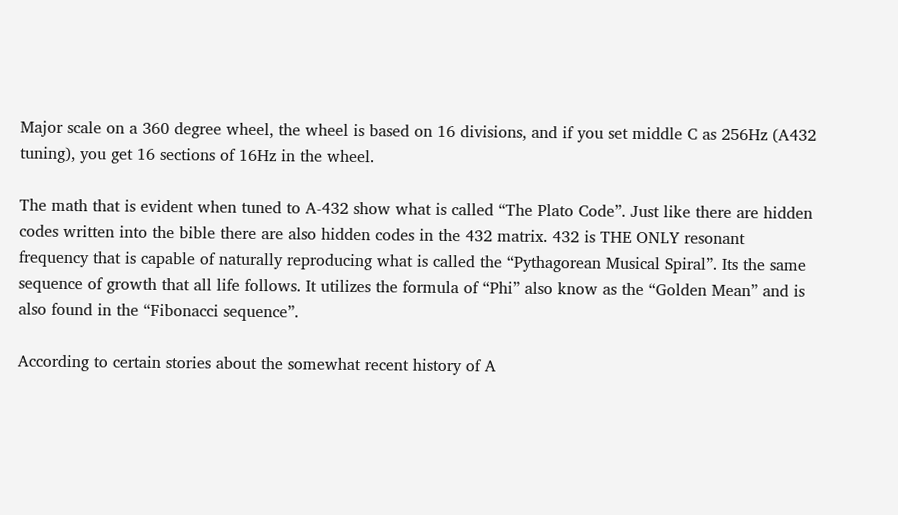Major scale on a 360 degree wheel, the wheel is based on 16 divisions, and if you set middle C as 256Hz (A432 tuning), you get 16 sections of 16Hz in the wheel.

The math that is evident when tuned to A-432 show what is called “The Plato Code”. Just like there are hidden codes written into the bible there are also hidden codes in the 432 matrix. 432 is THE ONLY resonant frequency that is capable of naturally reproducing what is called the “Pythagorean Musical Spiral”. Its the same sequence of growth that all life follows. It utilizes the formula of “Phi” also know as the “Golden Mean” and is also found in the “Fibonacci sequence”.

According to certain stories about the somewhat recent history of A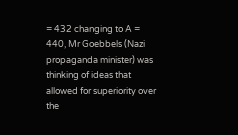= 432 changing to A = 440, Mr Goebbels (Nazi propaganda minister) was thinking of ideas that allowed for superiority over the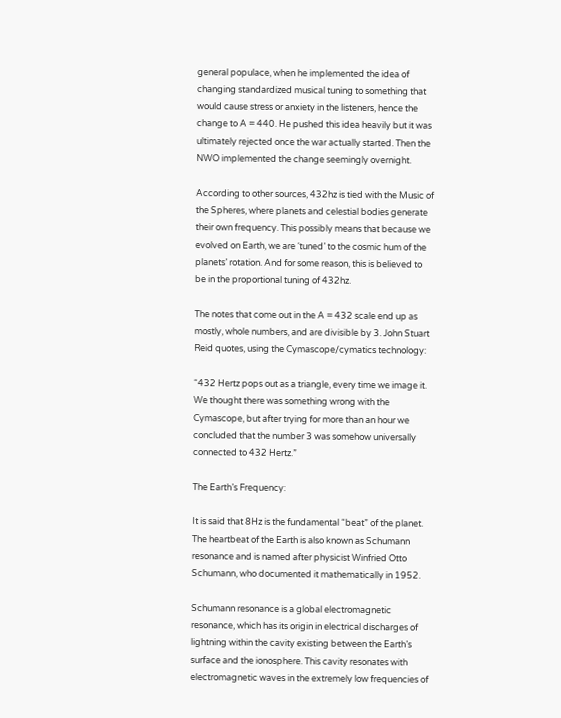general populace, when he implemented the idea of changing standardized musical tuning to something that would cause stress or anxiety in the listeners, hence the change to A = 440. He pushed this idea heavily but it was ultimately rejected once the war actually started. Then the NWO implemented the change seemingly overnight.

According to other sources, 432hz is tied with the Music of the Spheres, where planets and celestial bodies generate their own frequency. This possibly means that because we evolved on Earth, we are ‘tuned’ to the cosmic hum of the planets’ rotation. And for some reason, this is believed to be in the proportional tuning of 432hz.

The notes that come out in the A = 432 scale end up as mostly, whole numbers, and are divisible by 3. John Stuart Reid quotes, using the Cymascope/cymatics technology:

“432 Hertz pops out as a triangle, every time we image it. We thought there was something wrong with the Cymascope, but after trying for more than an hour we concluded that the number 3 was somehow universally connected to 432 Hertz.”

The Earth’s Frequency:

It is said that 8Hz is the fundamental “beat” of the planet. The heartbeat of the Earth is also known as Schumann resonance and is named after physicist Winfried Otto Schumann, who documented it mathematically in 1952.

Schumann resonance is a global electromagnetic resonance, which has its origin in electrical discharges of lightning within the cavity existing between the Earth’s surface and the ionosphere. This cavity resonates with electromagnetic waves in the extremely low frequencies of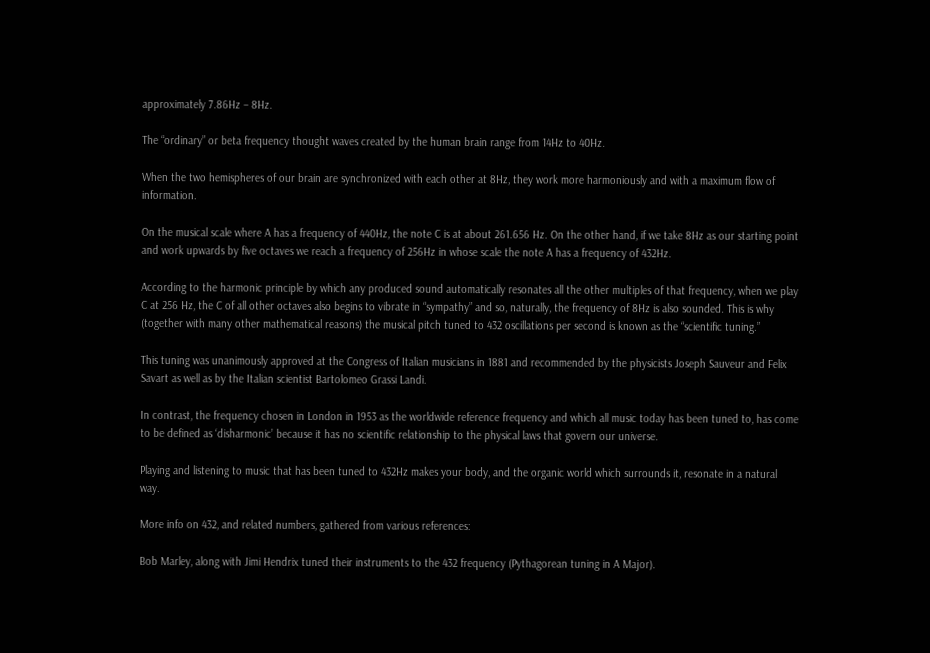approximately 7.86Hz – 8Hz.

The “ordinary” or beta frequency thought waves created by the human brain range from 14Hz to 40Hz.

When the two hemispheres of our brain are synchronized with each other at 8Hz, they work more harmoniously and with a maximum flow of information.

On the musical scale where A has a frequency of 440Hz, the note C is at about 261.656 Hz. On the other hand, if we take 8Hz as our starting point and work upwards by five octaves we reach a frequency of 256Hz in whose scale the note A has a frequency of 432Hz.

According to the harmonic principle by which any produced sound automatically resonates all the other multiples of that frequency, when we play C at 256 Hz, the C of all other octaves also begins to vibrate in “sympathy” and so, naturally, the frequency of 8Hz is also sounded. This is why (together with many other mathematical reasons) the musical pitch tuned to 432 oscillations per second is known as the “scientific tuning.”

This tuning was unanimously approved at the Congress of Italian musicians in 1881 and recommended by the physicists Joseph Sauveur and Felix Savart as well as by the Italian scientist Bartolomeo Grassi Landi.

In contrast, the frequency chosen in London in 1953 as the worldwide reference frequency and which all music today has been tuned to, has come to be defined as ‘disharmonic’ because it has no scientific relationship to the physical laws that govern our universe.

Playing and listening to music that has been tuned to 432Hz makes your body, and the organic world which surrounds it, resonate in a natural way.

More info on 432, and related numbers, gathered from various references:

Bob Marley, along with Jimi Hendrix tuned their instruments to the 432 frequency (Pythagorean tuning in A Major).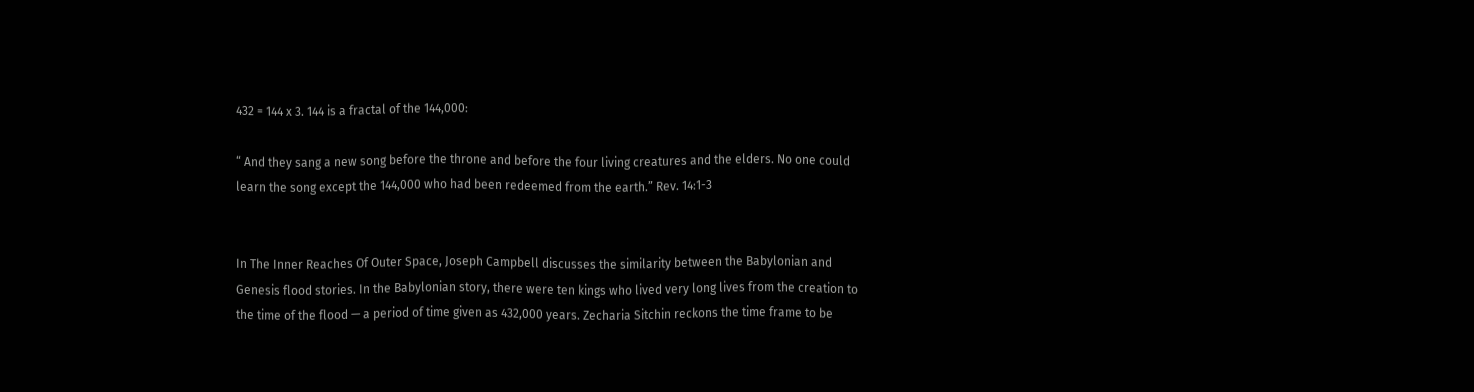432 = 144 x 3. 144 is a fractal of the 144,000:

“ And they sang a new song before the throne and before the four living creatures and the elders. No one could learn the song except the 144,000 who had been redeemed from the earth.” Rev. 14:1-3


In The Inner Reaches Of Outer Space, Joseph Campbell discusses the similarity between the Babylonian and Genesis flood stories. In the Babylonian story, there were ten kings who lived very long lives from the creation to the time of the flood — a period of time given as 432,000 years. Zecharia Sitchin reckons the time frame to be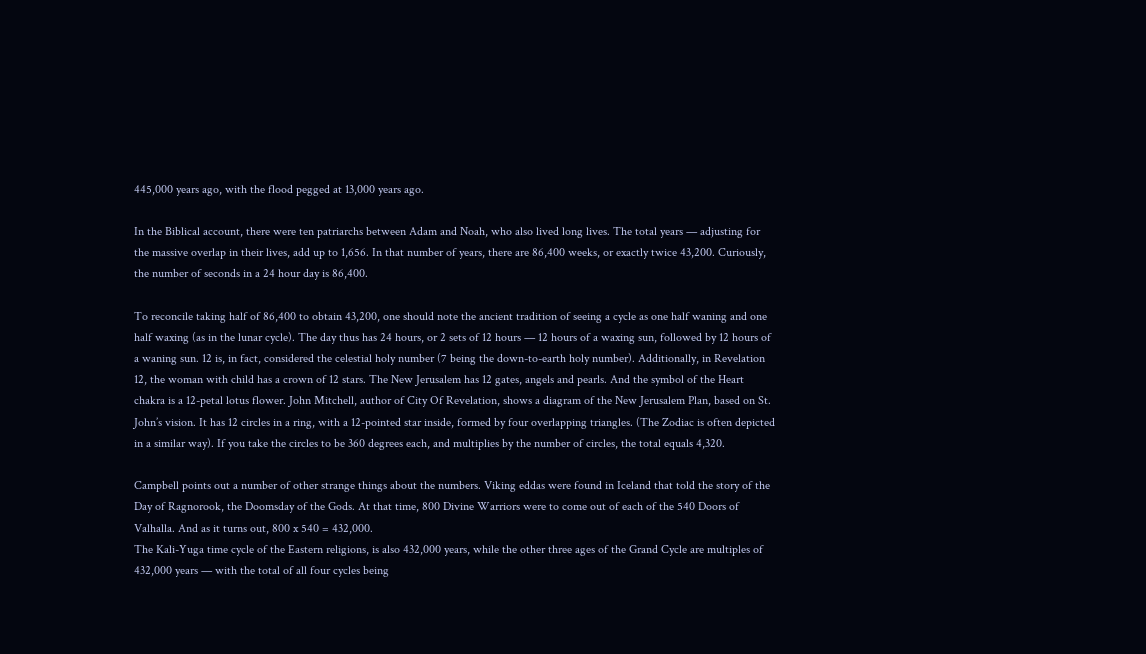445,000 years ago, with the flood pegged at 13,000 years ago.

In the Biblical account, there were ten patriarchs between Adam and Noah, who also lived long lives. The total years — adjusting for the massive overlap in their lives, add up to 1,656. In that number of years, there are 86,400 weeks, or exactly twice 43,200. Curiously, the number of seconds in a 24 hour day is 86,400.

To reconcile taking half of 86,400 to obtain 43,200, one should note the ancient tradition of seeing a cycle as one half waning and one half waxing (as in the lunar cycle). The day thus has 24 hours, or 2 sets of 12 hours — 12 hours of a waxing sun, followed by 12 hours of a waning sun. 12 is, in fact, considered the celestial holy number (7 being the down-to-earth holy number). Additionally, in Revelation 12, the woman with child has a crown of 12 stars. The New Jerusalem has 12 gates, angels and pearls. And the symbol of the Heart chakra is a 12-petal lotus flower. John Mitchell, author of City Of Revelation, shows a diagram of the New Jerusalem Plan, based on St. John’s vision. It has 12 circles in a ring, with a 12-pointed star inside, formed by four overlapping triangles. (The Zodiac is often depicted in a similar way). If you take the circles to be 360 degrees each, and multiplies by the number of circles, the total equals 4,320.

Campbell points out a number of other strange things about the numbers. Viking eddas were found in Iceland that told the story of the Day of Ragnorook, the Doomsday of the Gods. At that time, 800 Divine Warriors were to come out of each of the 540 Doors of Valhalla. And as it turns out, 800 x 540 = 432,000.
The Kali-Yuga time cycle of the Eastern religions, is also 432,000 years, while the other three ages of the Grand Cycle are multiples of 432,000 years — with the total of all four cycles being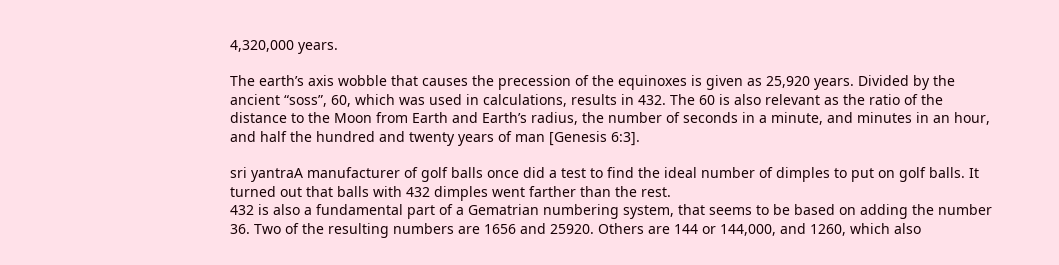4,320,000 years.

The earth’s axis wobble that causes the precession of the equinoxes is given as 25,920 years. Divided by the ancient “soss”, 60, which was used in calculations, results in 432. The 60 is also relevant as the ratio of the distance to the Moon from Earth and Earth’s radius, the number of seconds in a minute, and minutes in an hour, and half the hundred and twenty years of man [Genesis 6:3].

sri yantraA manufacturer of golf balls once did a test to find the ideal number of dimples to put on golf balls. It turned out that balls with 432 dimples went farther than the rest.
432 is also a fundamental part of a Gematrian numbering system, that seems to be based on adding the number 36. Two of the resulting numbers are 1656 and 25920. Others are 144 or 144,000, and 1260, which also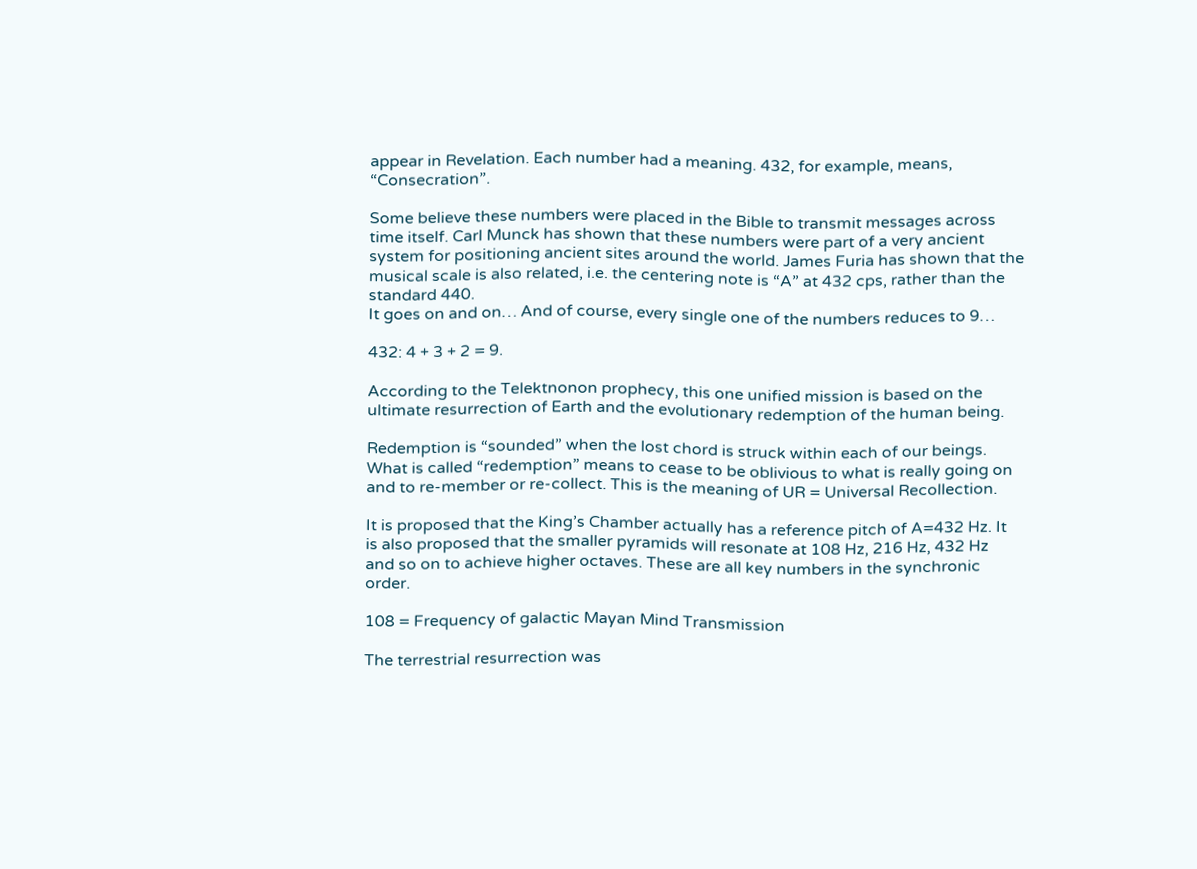appear in Revelation. Each number had a meaning. 432, for example, means, “Consecration”.

Some believe these numbers were placed in the Bible to transmit messages across time itself. Carl Munck has shown that these numbers were part of a very ancient system for positioning ancient sites around the world. James Furia has shown that the musical scale is also related, i.e. the centering note is “A” at 432 cps, rather than the standard 440.
It goes on and on… And of course, every single one of the numbers reduces to 9…

432: 4 + 3 + 2 = 9.

According to the Telektnonon prophecy, this one unified mission is based on the ultimate resurrection of Earth and the evolutionary redemption of the human being.

Redemption is “sounded” when the lost chord is struck within each of our beings. What is called “redemption” means to cease to be oblivious to what is really going on and to re-member or re-collect. This is the meaning of UR = Universal Recollection.

It is proposed that the King’s Chamber actually has a reference pitch of A=432 Hz. It is also proposed that the smaller pyramids will resonate at 108 Hz, 216 Hz, 432 Hz and so on to achieve higher octaves. These are all key numbers in the synchronic order.

108 = Frequency of galactic Mayan Mind Transmission

The terrestrial resurrection was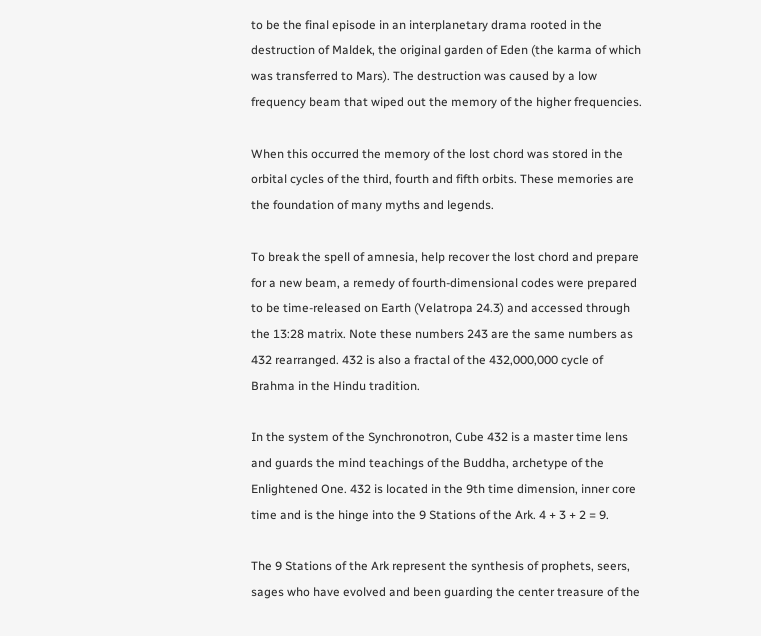to be the final episode in an interplanetary drama rooted in the destruction of Maldek, the original garden of Eden (the karma of which was transferred to Mars). The destruction was caused by a low frequency beam that wiped out the memory of the higher frequencies.

When this occurred the memory of the lost chord was stored in the orbital cycles of the third, fourth and fifth orbits. These memories are the foundation of many myths and legends.

To break the spell of amnesia, help recover the lost chord and prepare for a new beam, a remedy of fourth-dimensional codes were prepared to be time-released on Earth (Velatropa 24.3) and accessed through the 13:28 matrix. Note these numbers 243 are the same numbers as 432 rearranged. 432 is also a fractal of the 432,000,000 cycle of Brahma in the Hindu tradition.

In the system of the Synchronotron, Cube 432 is a master time lens and guards the mind teachings of the Buddha, archetype of the Enlightened One. 432 is located in the 9th time dimension, inner core time and is the hinge into the 9 Stations of the Ark. 4 + 3 + 2 = 9.

The 9 Stations of the Ark represent the synthesis of prophets, seers, sages who have evolved and been guarding the center treasure of the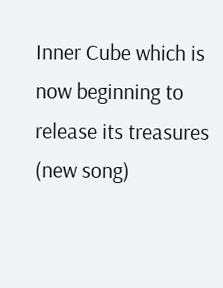Inner Cube which is now beginning to release its treasures (new song)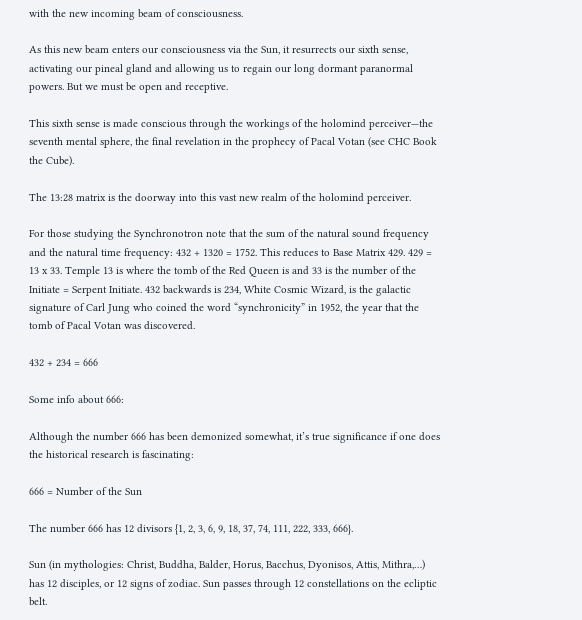with the new incoming beam of consciousness.

As this new beam enters our consciousness via the Sun, it resurrects our sixth sense, activating our pineal gland and allowing us to regain our long dormant paranormal powers. But we must be open and receptive.

This sixth sense is made conscious through the workings of the holomind perceiver—the seventh mental sphere, the final revelation in the prophecy of Pacal Votan (see CHC Book the Cube).

The 13:28 matrix is the doorway into this vast new realm of the holomind perceiver.

For those studying the Synchronotron note that the sum of the natural sound frequency and the natural time frequency: 432 + 1320 = 1752. This reduces to Base Matrix 429. 429 = 13 x 33. Temple 13 is where the tomb of the Red Queen is and 33 is the number of the Initiate = Serpent Initiate. 432 backwards is 234, White Cosmic Wizard, is the galactic signature of Carl Jung who coined the word “synchronicity” in 1952, the year that the tomb of Pacal Votan was discovered.

432 + 234 = 666

Some info about 666:

Although the number 666 has been demonized somewhat, it’s true significance if one does the historical research is fascinating:

666 = Number of the Sun

The number 666 has 12 divisors {1, 2, 3, 6, 9, 18, 37, 74, 111, 222, 333, 666}.

Sun (in mythologies: Christ, Buddha, Balder, Horus, Bacchus, Dyonisos, Attis, Mithra,…) has 12 disciples, or 12 signs of zodiac. Sun passes through 12 constellations on the ecliptic belt.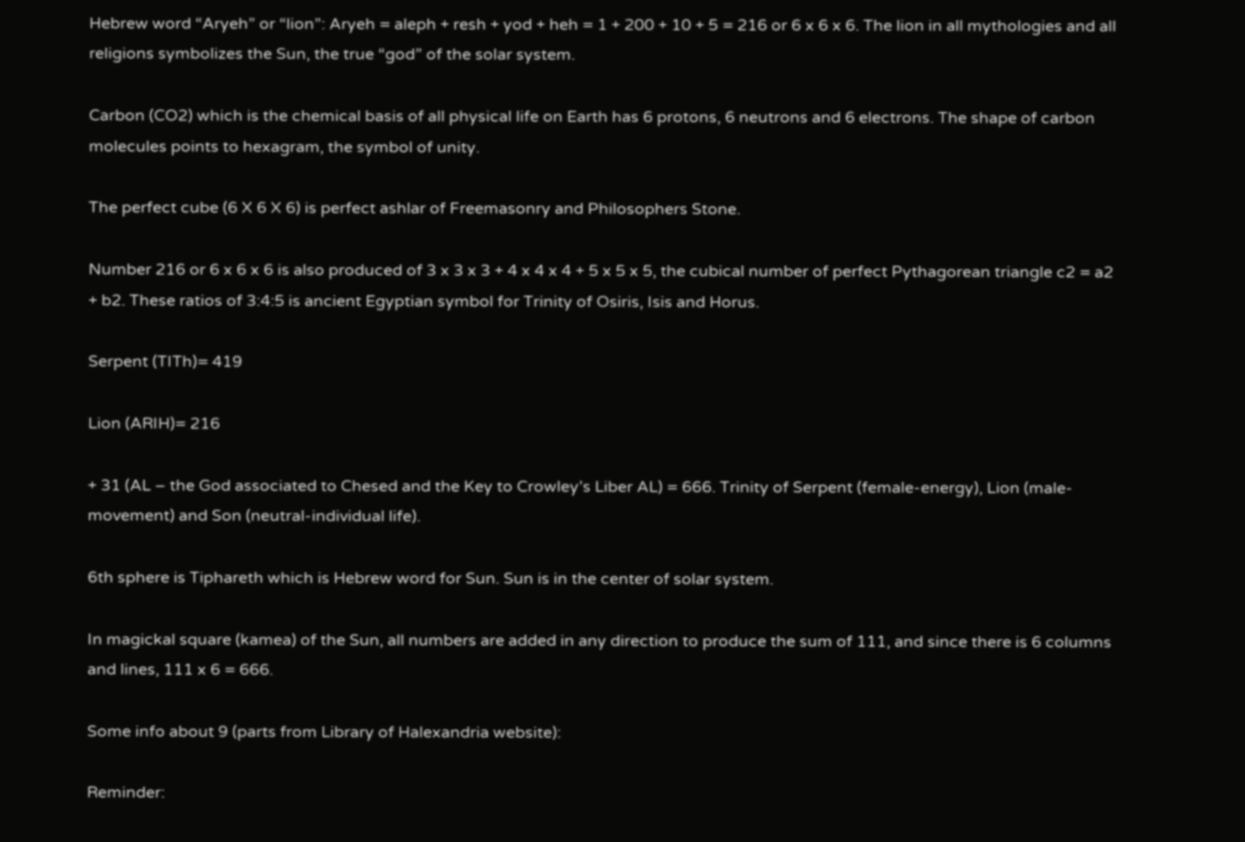Hebrew word “Aryeh” or “lion”: Aryeh = aleph + resh + yod + heh = 1 + 200 + 10 + 5 = 216 or 6 x 6 x 6. The lion in all mythologies and all religions symbolizes the Sun, the true “god” of the solar system.

Carbon (CO2) which is the chemical basis of all physical life on Earth has 6 protons, 6 neutrons and 6 electrons. The shape of carbon molecules points to hexagram, the symbol of unity.

The perfect cube (6 X 6 X 6) is perfect ashlar of Freemasonry and Philosophers Stone.

Number 216 or 6 x 6 x 6 is also produced of 3 x 3 x 3 + 4 x 4 x 4 + 5 x 5 x 5, the cubical number of perfect Pythagorean triangle c2 = a2 + b2. These ratios of 3:4:5 is ancient Egyptian symbol for Trinity of Osiris, Isis and Horus.

Serpent (TITh)= 419

Lion (ARIH)= 216

+ 31 (AL – the God associated to Chesed and the Key to Crowley’s Liber AL) = 666. Trinity of Serpent (female-energy), Lion (male-movement) and Son (neutral-individual life).

6th sphere is Tiphareth which is Hebrew word for Sun. Sun is in the center of solar system.

In magickal square (kamea) of the Sun, all numbers are added in any direction to produce the sum of 111, and since there is 6 columns and lines, 111 x 6 = 666.

Some info about 9 (parts from Library of Halexandria website):

Reminder: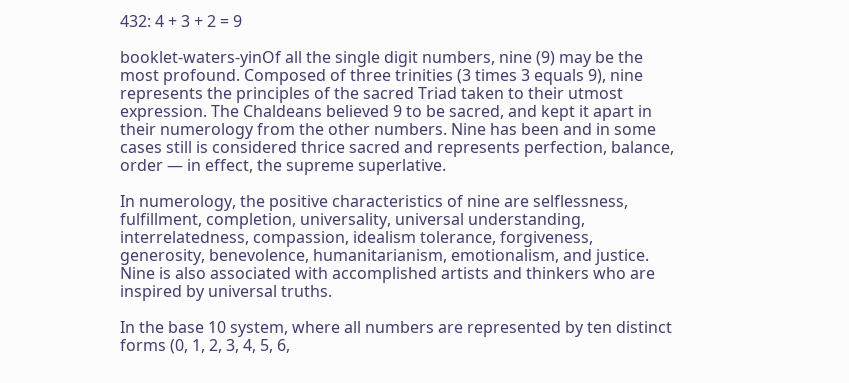432: 4 + 3 + 2 = 9

booklet-waters-yinOf all the single digit numbers, nine (9) may be the most profound. Composed of three trinities (3 times 3 equals 9), nine represents the principles of the sacred Triad taken to their utmost expression. The Chaldeans believed 9 to be sacred, and kept it apart in their numerology from the other numbers. Nine has been and in some cases still is considered thrice sacred and represents perfection, balance, order — in effect, the supreme superlative.

In numerology, the positive characteristics of nine are selflessness, fulfillment, completion, universality, universal understanding, interrelatedness, compassion, idealism tolerance, forgiveness, generosity, benevolence, humanitarianism, emotionalism, and justice. Nine is also associated with accomplished artists and thinkers who are inspired by universal truths.

In the base 10 system, where all numbers are represented by ten distinct forms (0, 1, 2, 3, 4, 5, 6,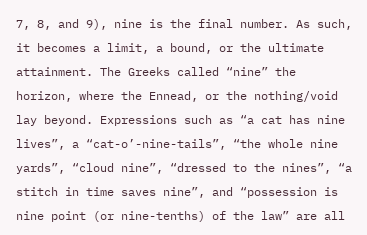7, 8, and 9), nine is the final number. As such, it becomes a limit, a bound, or the ultimate attainment. The Greeks called “nine” the horizon, where the Ennead, or the nothing/void lay beyond. Expressions such as “a cat has nine lives”, a “cat-o’-nine-tails”, “the whole nine yards”, “cloud nine”, “dressed to the nines”, “a stitch in time saves nine”, and “possession is nine point (or nine-tenths) of the law” are all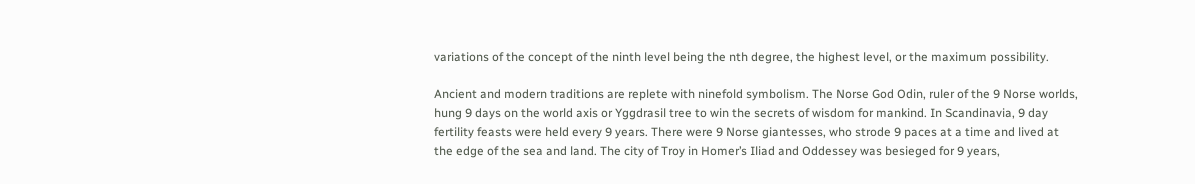variations of the concept of the ninth level being the nth degree, the highest level, or the maximum possibility.

Ancient and modern traditions are replete with ninefold symbolism. The Norse God Odin, ruler of the 9 Norse worlds, hung 9 days on the world axis or Yggdrasil tree to win the secrets of wisdom for mankind. In Scandinavia, 9 day fertility feasts were held every 9 years. There were 9 Norse giantesses, who strode 9 paces at a time and lived at the edge of the sea and land. The city of Troy in Homer’s Iliad and Oddessey was besieged for 9 years,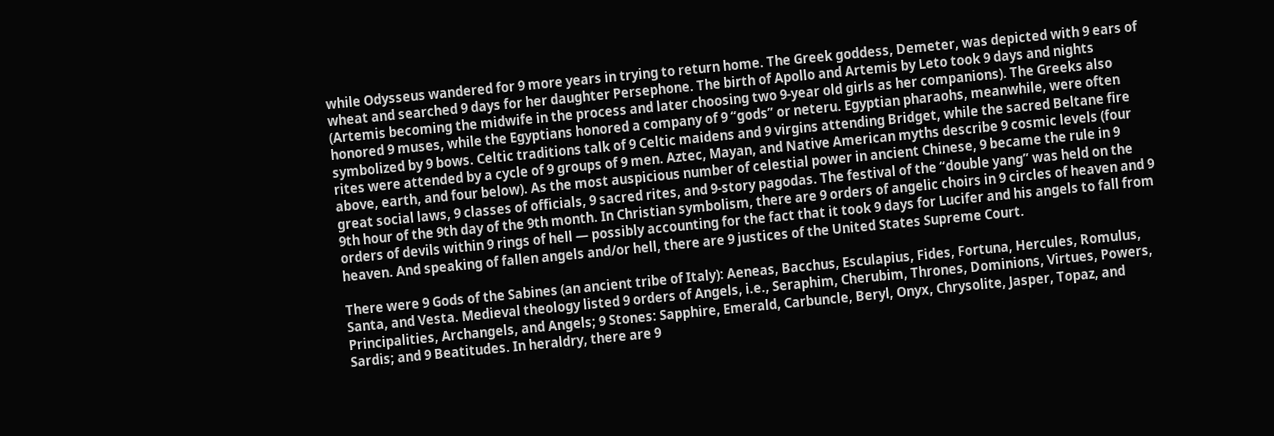while Odysseus wandered for 9 more years in trying to return home. The Greek goddess, Demeter, was depicted with 9 ears of wheat and searched 9 days for her daughter Persephone. The birth of Apollo and Artemis by Leto took 9 days and nights (Artemis becoming the midwife in the process and later choosing two 9-year old girls as her companions). The Greeks also honored 9 muses, while the Egyptians honored a company of 9 “gods” or neteru. Egyptian pharaohs, meanwhile, were often symbolized by 9 bows. Celtic traditions talk of 9 Celtic maidens and 9 virgins attending Bridget, while the sacred Beltane fire rites were attended by a cycle of 9 groups of 9 men. Aztec, Mayan, and Native American myths describe 9 cosmic levels (four above, earth, and four below). As the most auspicious number of celestial power in ancient Chinese, 9 became the rule in 9 great social laws, 9 classes of officials, 9 sacred rites, and 9-story pagodas. The festival of the “double yang” was held on the 9th hour of the 9th day of the 9th month. In Christian symbolism, there are 9 orders of angelic choirs in 9 circles of heaven and 9 orders of devils within 9 rings of hell — possibly accounting for the fact that it took 9 days for Lucifer and his angels to fall from heaven. And speaking of fallen angels and/or hell, there are 9 justices of the United States Supreme Court.

There were 9 Gods of the Sabines (an ancient tribe of Italy): Aeneas, Bacchus, Esculapius, Fides, Fortuna, Hercules, Romulus, Santa, and Vesta. Medieval theology listed 9 orders of Angels, i.e., Seraphim, Cherubim, Thrones, Dominions, Virtues, Powers, Principalities, Archangels, and Angels; 9 Stones: Sapphire, Emerald, Carbuncle, Beryl, Onyx, Chrysolite, Jasper, Topaz, and Sardis; and 9 Beatitudes. In heraldry, there are 9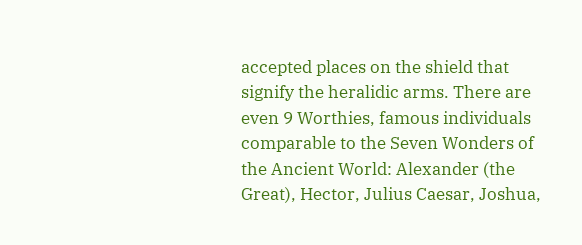accepted places on the shield that signify the heralidic arms. There are even 9 Worthies, famous individuals comparable to the Seven Wonders of the Ancient World: Alexander (the Great), Hector, Julius Caesar, Joshua,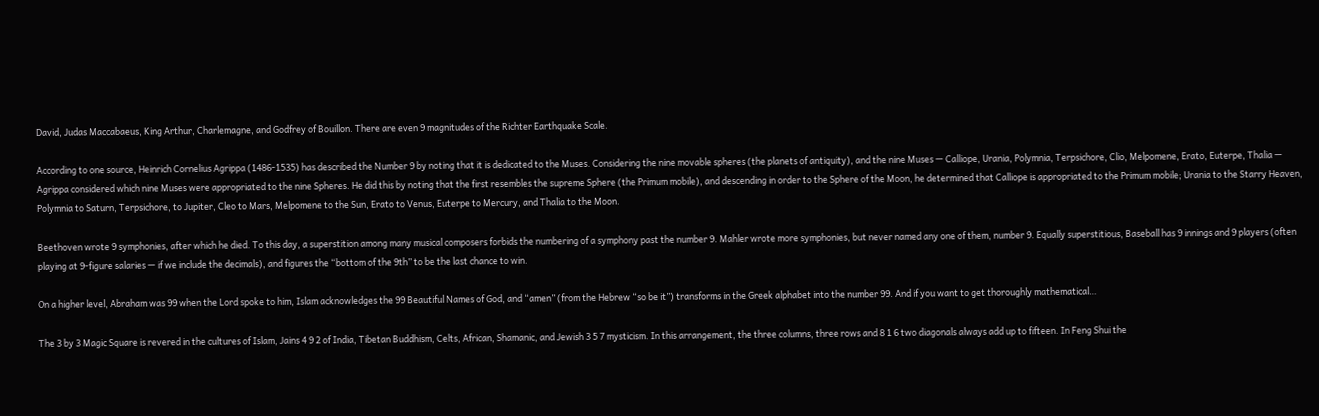David, Judas Maccabaeus, King Arthur, Charlemagne, and Godfrey of Bouillon. There are even 9 magnitudes of the Richter Earthquake Scale.

According to one source, Heinrich Cornelius Agrippa (1486-1535) has described the Number 9 by noting that it is dedicated to the Muses. Considering the nine movable spheres (the planets of antiquity), and the nine Muses — Calliope, Urania, Polymnia, Terpsichore, Clio, Melpomene, Erato, Euterpe, Thalia — Agrippa considered which nine Muses were appropriated to the nine Spheres. He did this by noting that the first resembles the supreme Sphere (the Primum mobile), and descending in order to the Sphere of the Moon, he determined that Calliope is appropriated to the Primum mobile; Urania to the Starry Heaven, Polymnia to Saturn, Terpsichore, to Jupiter, Cleo to Mars, Melpomene to the Sun, Erato to Venus, Euterpe to Mercury, and Thalia to the Moon.

Beethoven wrote 9 symphonies, after which he died. To this day, a superstition among many musical composers forbids the numbering of a symphony past the number 9. Mahler wrote more symphonies, but never named any one of them, number 9. Equally superstitious, Baseball has 9 innings and 9 players (often playing at 9-figure salaries — if we include the decimals), and figures the “bottom of the 9th” to be the last chance to win.

On a higher level, Abraham was 99 when the Lord spoke to him, Islam acknowledges the 99 Beautiful Names of God, and “amen” (from the Hebrew “so be it”) transforms in the Greek alphabet into the number 99. And if you want to get thoroughly mathematical…

The 3 by 3 Magic Square is revered in the cultures of Islam, Jains 4 9 2 of India, Tibetan Buddhism, Celts, African, Shamanic, and Jewish 3 5 7 mysticism. In this arrangement, the three columns, three rows and 8 1 6 two diagonals always add up to fifteen. In Feng Shui the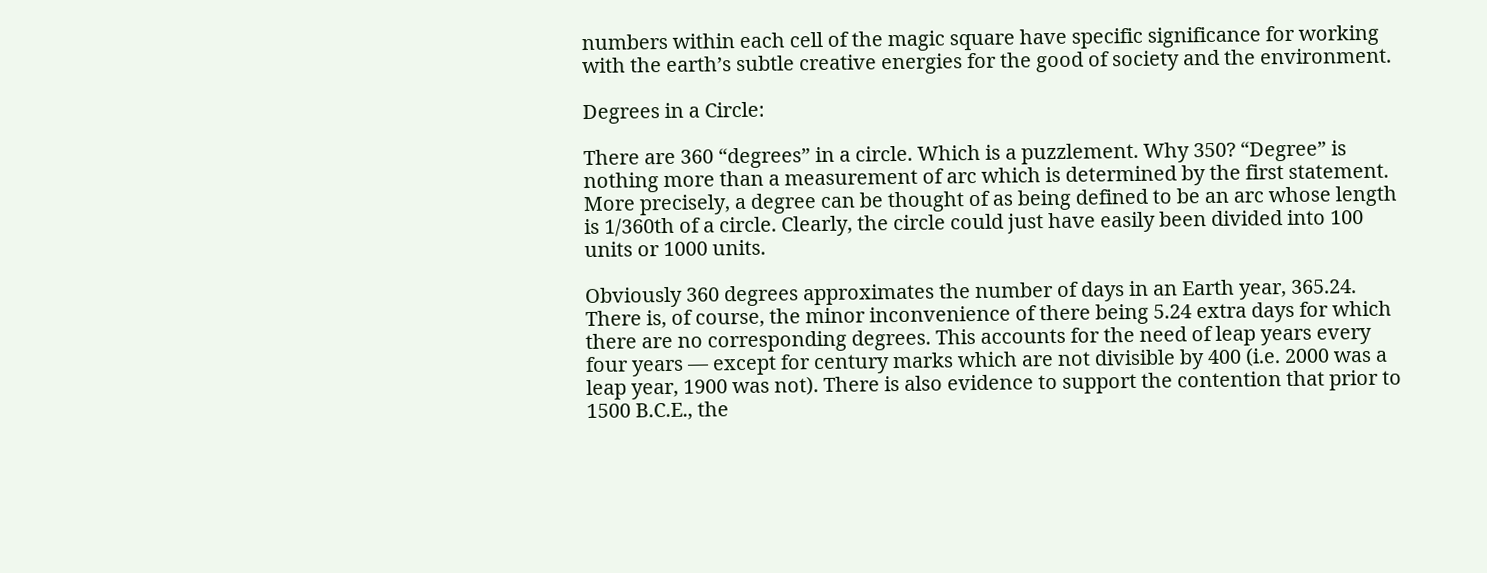numbers within each cell of the magic square have specific significance for working with the earth’s subtle creative energies for the good of society and the environment.

Degrees in a Circle:

There are 360 “degrees” in a circle. Which is a puzzlement. Why 350? “Degree” is nothing more than a measurement of arc which is determined by the first statement. More precisely, a degree can be thought of as being defined to be an arc whose length is 1/360th of a circle. Clearly, the circle could just have easily been divided into 100 units or 1000 units.

Obviously 360 degrees approximates the number of days in an Earth year, 365.24. There is, of course, the minor inconvenience of there being 5.24 extra days for which there are no corresponding degrees. This accounts for the need of leap years every four years — except for century marks which are not divisible by 400 (i.e. 2000 was a leap year, 1900 was not). There is also evidence to support the contention that prior to 1500 B.C.E., the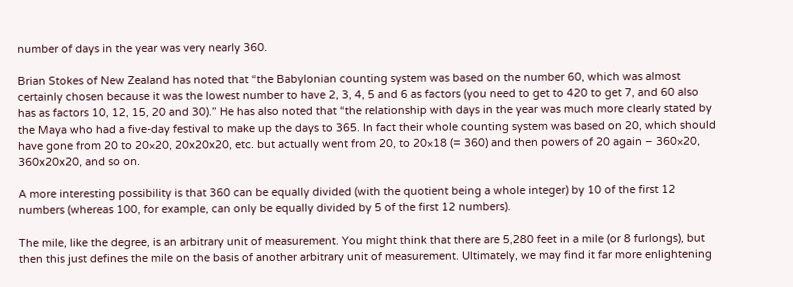number of days in the year was very nearly 360.

Brian Stokes of New Zealand has noted that “the Babylonian counting system was based on the number 60, which was almost certainly chosen because it was the lowest number to have 2, 3, 4, 5 and 6 as factors (you need to get to 420 to get 7, and 60 also has as factors 10, 12, 15, 20 and 30).” He has also noted that “the relationship with days in the year was much more clearly stated by the Maya who had a five-day festival to make up the days to 365. In fact their whole counting system was based on 20, which should have gone from 20 to 20×20, 20x20x20, etc. but actually went from 20, to 20×18 (= 360) and then powers of 20 again – 360×20, 360x20x20, and so on.

A more interesting possibility is that 360 can be equally divided (with the quotient being a whole integer) by 10 of the first 12 numbers (whereas 100, for example, can only be equally divided by 5 of the first 12 numbers).

The mile, like the degree, is an arbitrary unit of measurement. You might think that there are 5,280 feet in a mile (or 8 furlongs), but then this just defines the mile on the basis of another arbitrary unit of measurement. Ultimately, we may find it far more enlightening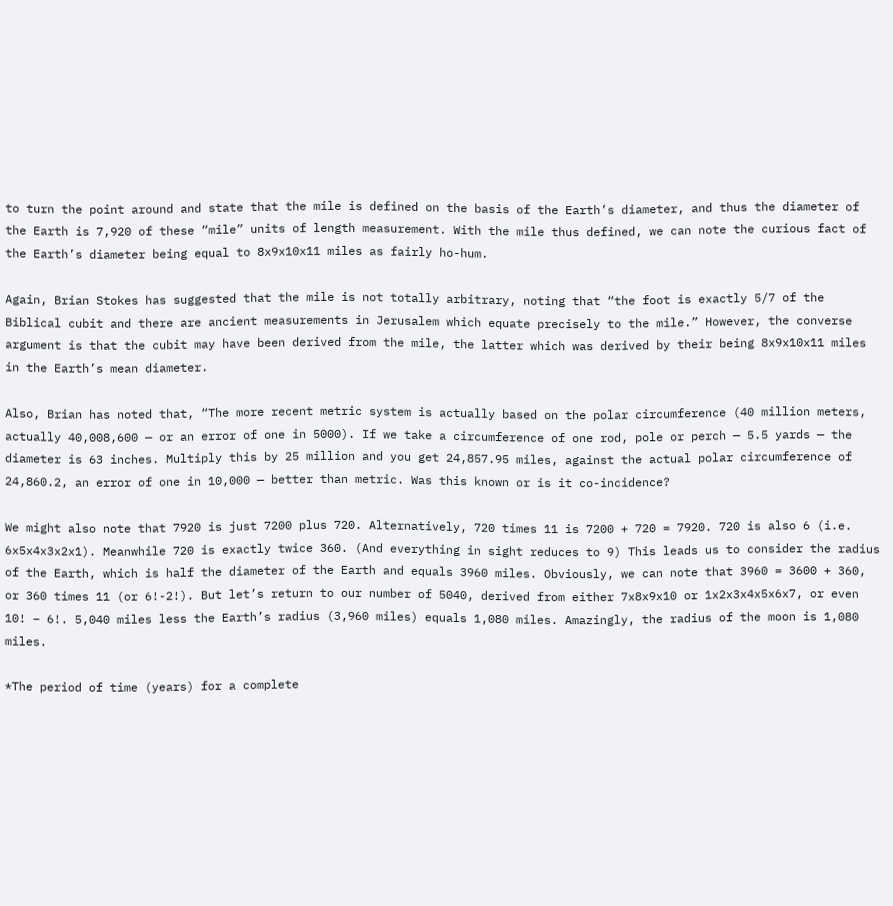to turn the point around and state that the mile is defined on the basis of the Earth’s diameter, and thus the diameter of the Earth is 7,920 of these “mile” units of length measurement. With the mile thus defined, we can note the curious fact of the Earth’s diameter being equal to 8x9x10x11 miles as fairly ho-hum.

Again, Brian Stokes has suggested that the mile is not totally arbitrary, noting that “the foot is exactly 5/7 of the Biblical cubit and there are ancient measurements in Jerusalem which equate precisely to the mile.” However, the converse argument is that the cubit may have been derived from the mile, the latter which was derived by their being 8x9x10x11 miles in the Earth’s mean diameter.

Also, Brian has noted that, “The more recent metric system is actually based on the polar circumference (40 million meters, actually 40,008,600 — or an error of one in 5000). If we take a circumference of one rod, pole or perch — 5.5 yards — the diameter is 63 inches. Multiply this by 25 million and you get 24,857.95 miles, against the actual polar circumference of 24,860.2, an error of one in 10,000 — better than metric. Was this known or is it co-incidence?

We might also note that 7920 is just 7200 plus 720. Alternatively, 720 times 11 is 7200 + 720 = 7920. 720 is also 6 (i.e. 6x5x4x3x2x1). Meanwhile 720 is exactly twice 360. (And everything in sight reduces to 9) This leads us to consider the radius of the Earth, which is half the diameter of the Earth and equals 3960 miles. Obviously, we can note that 3960 = 3600 + 360, or 360 times 11 (or 6!-2!). But let’s return to our number of 5040, derived from either 7x8x9x10 or 1x2x3x4x5x6x7, or even 10! – 6!. 5,040 miles less the Earth’s radius (3,960 miles) equals 1,080 miles. Amazingly, the radius of the moon is 1,080 miles.

*The period of time (years) for a complete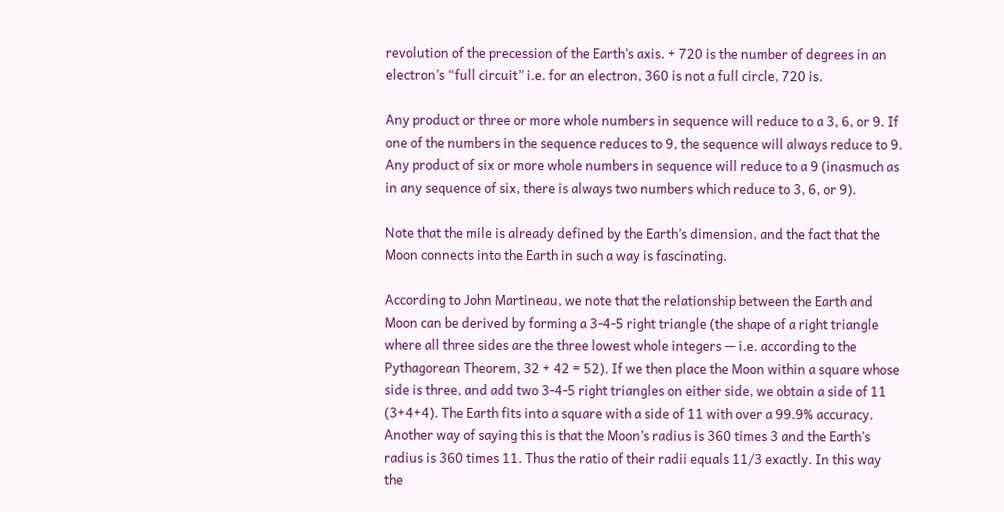revolution of the precession of the Earth’s axis. + 720 is the number of degrees in an electron’s “full circuit” i.e. for an electron, 360 is not a full circle, 720 is.

Any product or three or more whole numbers in sequence will reduce to a 3, 6, or 9. If one of the numbers in the sequence reduces to 9, the sequence will always reduce to 9. Any product of six or more whole numbers in sequence will reduce to a 9 (inasmuch as in any sequence of six, there is always two numbers which reduce to 3, 6, or 9).

Note that the mile is already defined by the Earth’s dimension, and the fact that the Moon connects into the Earth in such a way is fascinating.

According to John Martineau, we note that the relationship between the Earth and Moon can be derived by forming a 3-4-5 right triangle (the shape of a right triangle where all three sides are the three lowest whole integers — i.e. according to the Pythagorean Theorem, 32 + 42 = 52). If we then place the Moon within a square whose side is three, and add two 3-4-5 right triangles on either side, we obtain a side of 11 (3+4+4). The Earth fits into a square with a side of 11 with over a 99.9% accuracy. Another way of saying this is that the Moon’s radius is 360 times 3 and the Earth’s radius is 360 times 11. Thus the ratio of their radii equals 11/3 exactly. In this way the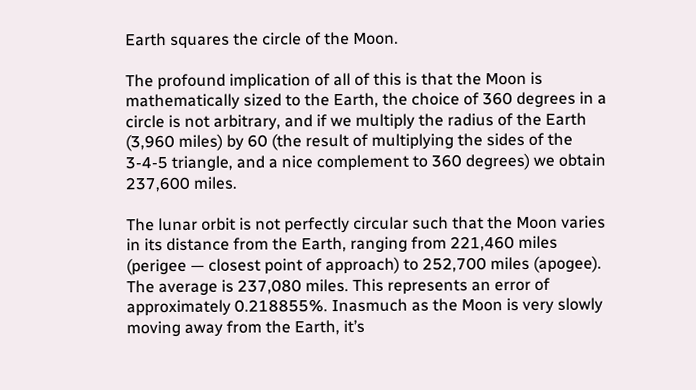Earth squares the circle of the Moon.

The profound implication of all of this is that the Moon is mathematically sized to the Earth, the choice of 360 degrees in a circle is not arbitrary, and if we multiply the radius of the Earth (3,960 miles) by 60 (the result of multiplying the sides of the 3-4-5 triangle, and a nice complement to 360 degrees) we obtain 237,600 miles.

The lunar orbit is not perfectly circular such that the Moon varies in its distance from the Earth, ranging from 221,460 miles (perigee — closest point of approach) to 252,700 miles (apogee). The average is 237,080 miles. This represents an error of approximately 0.218855%. Inasmuch as the Moon is very slowly moving away from the Earth, it’s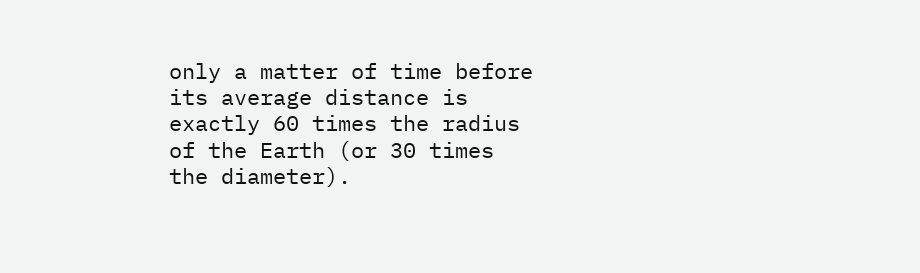only a matter of time before its average distance is exactly 60 times the radius of the Earth (or 30 times the diameter).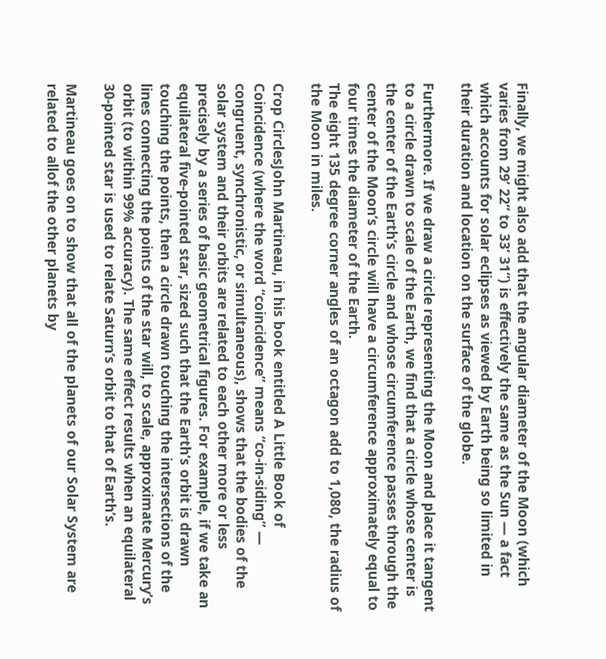Finally, we might also add that the angular diameter of the Moon (which varies from 29’ 22” to 33’ 31”) is effectively the same as the Sun — a fact which accounts for solar eclipses as viewed by Earth being so limited in their duration and location on the surface of the globe.

Furthermore. If we draw a circle representing the Moon and place it tangent to a circle drawn to scale of the Earth, we find that a circle whose center is the center of the Earth’s circle and whose circumference passes through the center of the Moon’s circle will have a circumference approximately equal to four times the diameter of the Earth.
The eight 135 degree corner angles of an octagon add to 1,080, the radius of the Moon in miles.

Crop CirclesJohn Martineau, in his book entitled A Little Book of Coincidence (where the word “coincidence” means “co-in-siding” — congruent, synchronistic, or simultaneous), shows that the bodies of the solar system and their orbits are related to each other more or less precisely by a series of basic geometrical figures. For example, if we take an equilateral five-pointed star, sized such that the Earth’s orbit is drawn touching the points, then a circle drawn touching the intersections of the lines connecting the points of the star will, to scale, approximate Mercury’s orbit (to within 99% accuracy). The same effect results when an equilateral 30-pointed star is used to relate Saturn’s orbit to that of Earth’s.

Martineau goes on to show that all of the planets of our Solar System are related to allof the other planets by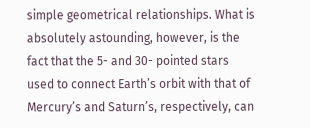simple geometrical relationships. What is absolutely astounding, however, is the fact that the 5- and 30- pointed stars used to connect Earth’s orbit with that of Mercury’s and Saturn’s, respectively, can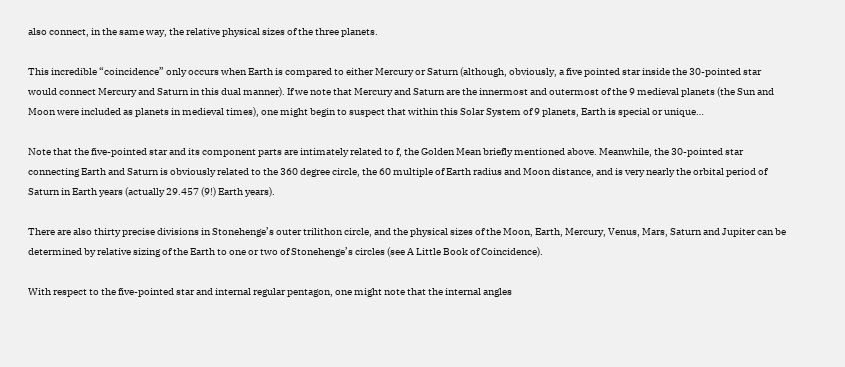also connect, in the same way, the relative physical sizes of the three planets.

This incredible “coincidence” only occurs when Earth is compared to either Mercury or Saturn (although, obviously, a five pointed star inside the 30-pointed star would connect Mercury and Saturn in this dual manner). If we note that Mercury and Saturn are the innermost and outermost of the 9 medieval planets (the Sun and Moon were included as planets in medieval times), one might begin to suspect that within this Solar System of 9 planets, Earth is special or unique…

Note that the five-pointed star and its component parts are intimately related to f, the Golden Mean briefly mentioned above. Meanwhile, the 30-pointed star connecting Earth and Saturn is obviously related to the 360 degree circle, the 60 multiple of Earth radius and Moon distance, and is very nearly the orbital period of Saturn in Earth years (actually 29.457 (9!) Earth years).

There are also thirty precise divisions in Stonehenge’s outer trilithon circle, and the physical sizes of the Moon, Earth, Mercury, Venus, Mars, Saturn and Jupiter can be determined by relative sizing of the Earth to one or two of Stonehenge’s circles (see A Little Book of Coincidence).

With respect to the five-pointed star and internal regular pentagon, one might note that the internal angles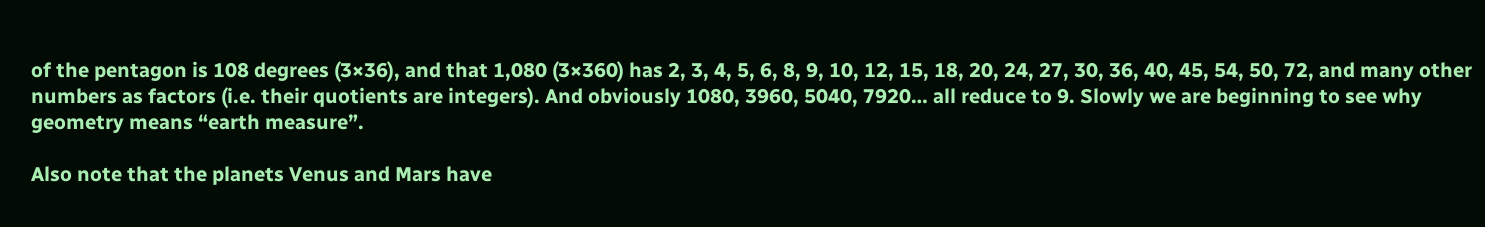of the pentagon is 108 degrees (3×36), and that 1,080 (3×360) has 2, 3, 4, 5, 6, 8, 9, 10, 12, 15, 18, 20, 24, 27, 30, 36, 40, 45, 54, 50, 72, and many other numbers as factors (i.e. their quotients are integers). And obviously 1080, 3960, 5040, 7920… all reduce to 9. Slowly we are beginning to see why geometry means “earth measure”.

Also note that the planets Venus and Mars have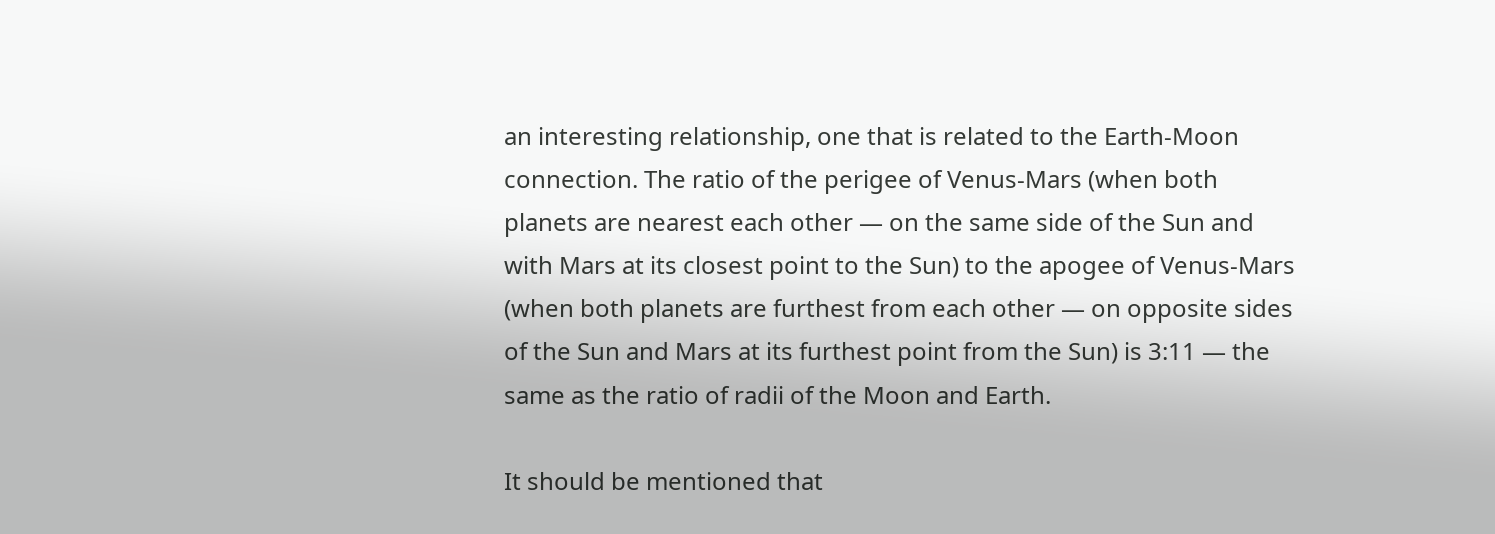an interesting relationship, one that is related to the Earth-Moon connection. The ratio of the perigee of Venus-Mars (when both planets are nearest each other — on the same side of the Sun and with Mars at its closest point to the Sun) to the apogee of Venus-Mars (when both planets are furthest from each other — on opposite sides of the Sun and Mars at its furthest point from the Sun) is 3:11 — the same as the ratio of radii of the Moon and Earth.

It should be mentioned that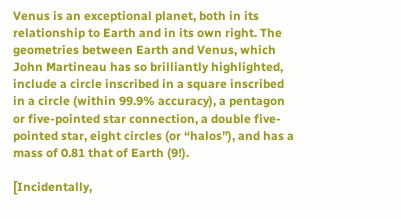Venus is an exceptional planet, both in its relationship to Earth and in its own right. The geometries between Earth and Venus, which John Martineau has so brilliantly highlighted, include a circle inscribed in a square inscribed in a circle (within 99.9% accuracy), a pentagon or five-pointed star connection, a double five-pointed star, eight circles (or “halos”), and has a mass of 0.81 that of Earth (9!).

[Incidentally,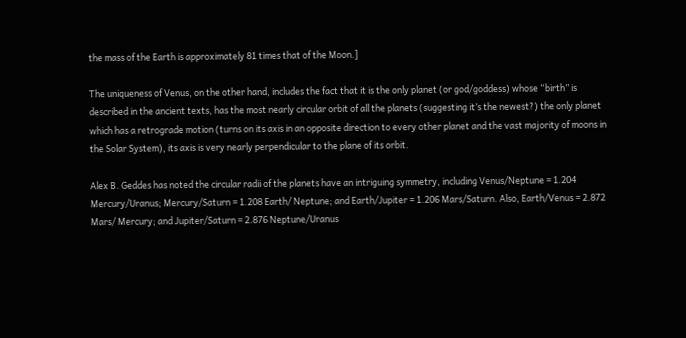the mass of the Earth is approximately 81 times that of the Moon.]

The uniqueness of Venus, on the other hand, includes the fact that it is the only planet (or god/goddess) whose “birth” is described in the ancient texts, has the most nearly circular orbit of all the planets (suggesting it’s the newest?) the only planet which has a retrograde motion (turns on its axis in an opposite direction to every other planet and the vast majority of moons in the Solar System), its axis is very nearly perpendicular to the plane of its orbit.

Alex B. Geddes has noted the circular radii of the planets have an intriguing symmetry, including Venus/Neptune = 1.204 Mercury/Uranus; Mercury/Saturn = 1.208 Earth/ Neptune; and Earth/Jupiter = 1.206 Mars/Saturn. Also, Earth/Venus = 2.872 Mars/ Mercury; and Jupiter/Saturn = 2.876 Neptune/Uranus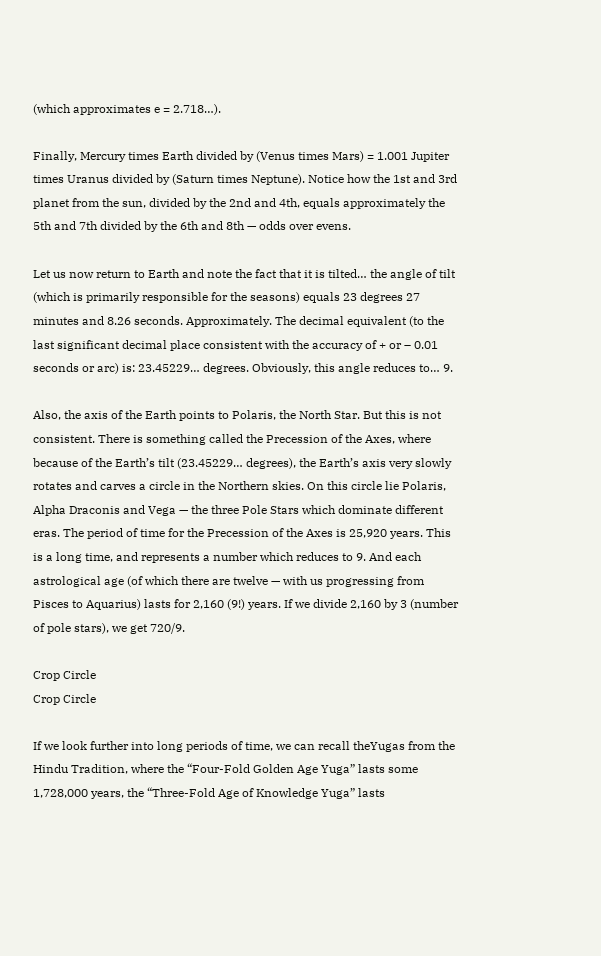(which approximates e = 2.718…).

Finally, Mercury times Earth divided by (Venus times Mars) = 1.001 Jupiter times Uranus divided by (Saturn times Neptune). Notice how the 1st and 3rd planet from the sun, divided by the 2nd and 4th, equals approximately the 5th and 7th divided by the 6th and 8th — odds over evens.

Let us now return to Earth and note the fact that it is tilted… the angle of tilt (which is primarily responsible for the seasons) equals 23 degrees 27 minutes and 8.26 seconds. Approximately. The decimal equivalent (to the last significant decimal place consistent with the accuracy of + or – 0.01 seconds or arc) is: 23.45229… degrees. Obviously, this angle reduces to… 9.

Also, the axis of the Earth points to Polaris, the North Star. But this is not consistent. There is something called the Precession of the Axes, where because of the Earth’s tilt (23.45229… degrees), the Earth’s axis very slowly rotates and carves a circle in the Northern skies. On this circle lie Polaris, Alpha Draconis and Vega — the three Pole Stars which dominate different eras. The period of time for the Precession of the Axes is 25,920 years. This is a long time, and represents a number which reduces to 9. And each astrological age (of which there are twelve — with us progressing from Pisces to Aquarius) lasts for 2,160 (9!) years. If we divide 2,160 by 3 (number of pole stars), we get 720/9.

Crop Circle
Crop Circle

If we look further into long periods of time, we can recall theYugas from the Hindu Tradition, where the “Four-Fold Golden Age Yuga” lasts some 1,728,000 years, the “Three-Fold Age of Knowledge Yuga” lasts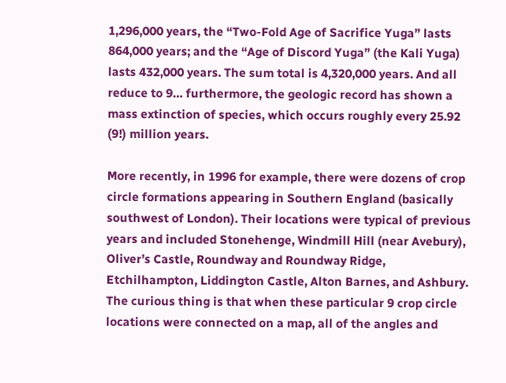1,296,000 years, the “Two-Fold Age of Sacrifice Yuga” lasts 864,000 years; and the “Age of Discord Yuga” (the Kali Yuga) lasts 432,000 years. The sum total is 4,320,000 years. And all reduce to 9… furthermore, the geologic record has shown a mass extinction of species, which occurs roughly every 25.92 (9!) million years.

More recently, in 1996 for example, there were dozens of crop circle formations appearing in Southern England (basically southwest of London). Their locations were typical of previous years and included Stonehenge, Windmill Hill (near Avebury), Oliver’s Castle, Roundway and Roundway Ridge, Etchilhampton, Liddington Castle, Alton Barnes, and Ashbury. The curious thing is that when these particular 9 crop circle locations were connected on a map, all of the angles and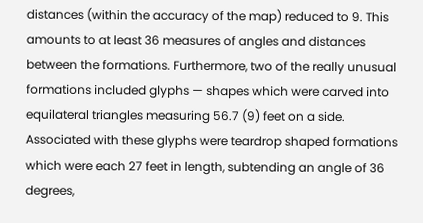distances (within the accuracy of the map) reduced to 9. This amounts to at least 36 measures of angles and distances between the formations. Furthermore, two of the really unusual formations included glyphs — shapes which were carved into equilateral triangles measuring 56.7 (9) feet on a side. Associated with these glyphs were teardrop shaped formations which were each 27 feet in length, subtending an angle of 36 degrees,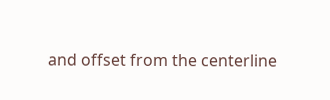and offset from the centerline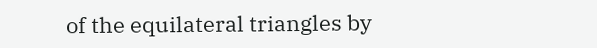of the equilateral triangles by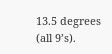13.5 degrees (all 9’s).